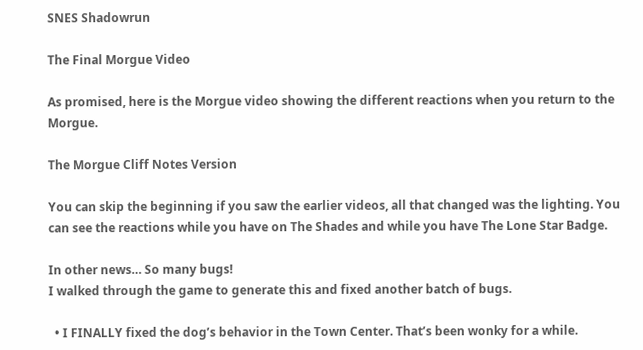SNES Shadowrun

The Final Morgue Video

As promised, here is the Morgue video showing the different reactions when you return to the Morgue.

The Morgue Cliff Notes Version

You can skip the beginning if you saw the earlier videos, all that changed was the lighting. You can see the reactions while you have on The Shades and while you have The Lone Star Badge.

In other news… So many bugs!
I walked through the game to generate this and fixed another batch of bugs.

  • I FINALLY fixed the dog’s behavior in the Town Center. That’s been wonky for a while.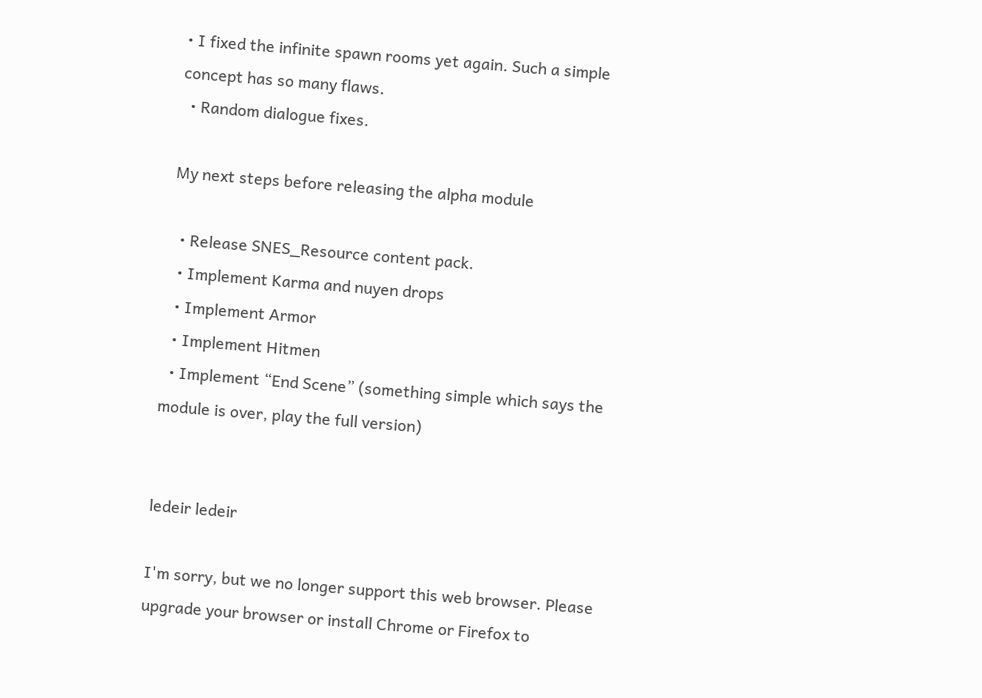• I fixed the infinite spawn rooms yet again. Such a simple concept has so many flaws.
  • Random dialogue fixes.

My next steps before releasing the alpha module

  • Release SNES_Resource content pack.
  • Implement Karma and nuyen drops
  • Implement Armor
  • Implement Hitmen
  • Implement “End Scene” (something simple which says the module is over, play the full version)


ledeir ledeir

I'm sorry, but we no longer support this web browser. Please upgrade your browser or install Chrome or Firefox to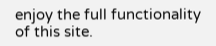enjoy the full functionality of this site.